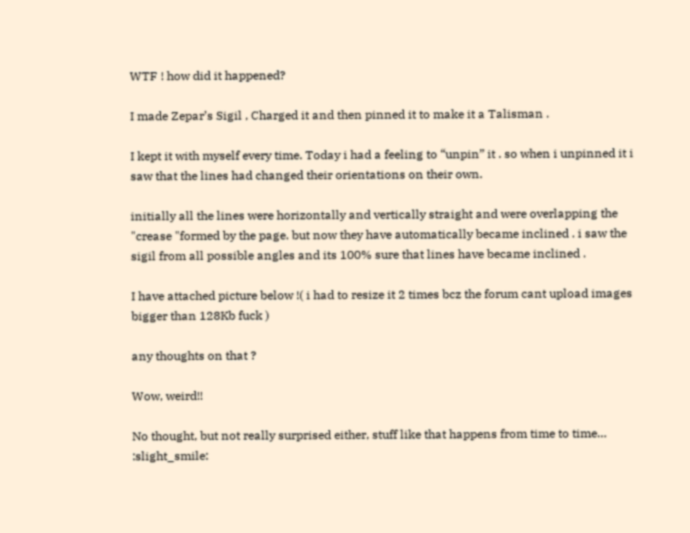WTF ! how did it happened?

I made Zepar’s Sigil , Charged it and then pinned it to make it a Talisman .

I kept it with myself every time. Today i had a feeling to “unpin” it . so when i unpinned it i saw that the lines had changed their orientations on their own.

initially all the lines were horizontally and vertically straight and were overlapping the "crease "formed by the page. but now they have automatically became inclined . i saw the sigil from all possible angles and its 100% sure that lines have became inclined .

I have attached picture below !( i had to resize it 2 times bcz the forum cant upload images bigger than 128Kb fuck )

any thoughts on that ?

Wow, weird!!

No thought, but not really surprised either, stuff like that happens from time to time… :slight_smile: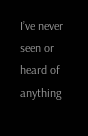I’ve never seen or heard of anything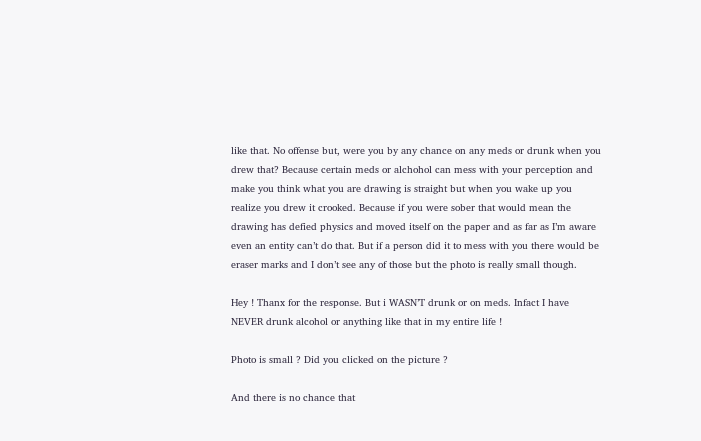like that. No offense but, were you by any chance on any meds or drunk when you drew that? Because certain meds or alchohol can mess with your perception and make you think what you are drawing is straight but when you wake up you realize you drew it crooked. Because if you were sober that would mean the drawing has defied physics and moved itself on the paper and as far as I’m aware even an entity can’t do that. But if a person did it to mess with you there would be eraser marks and I don’t see any of those but the photo is really small though.

Hey ! Thanx for the response. But i WASN’T drunk or on meds. Infact I have NEVER drunk alcohol or anything like that in my entire life !

Photo is small ? Did you clicked on the picture ?

And there is no chance that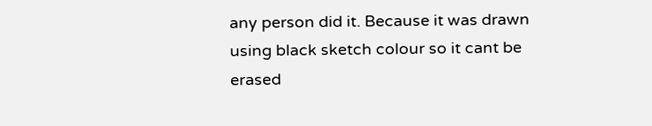any person did it. Because it was drawn using black sketch colour so it cant be erased